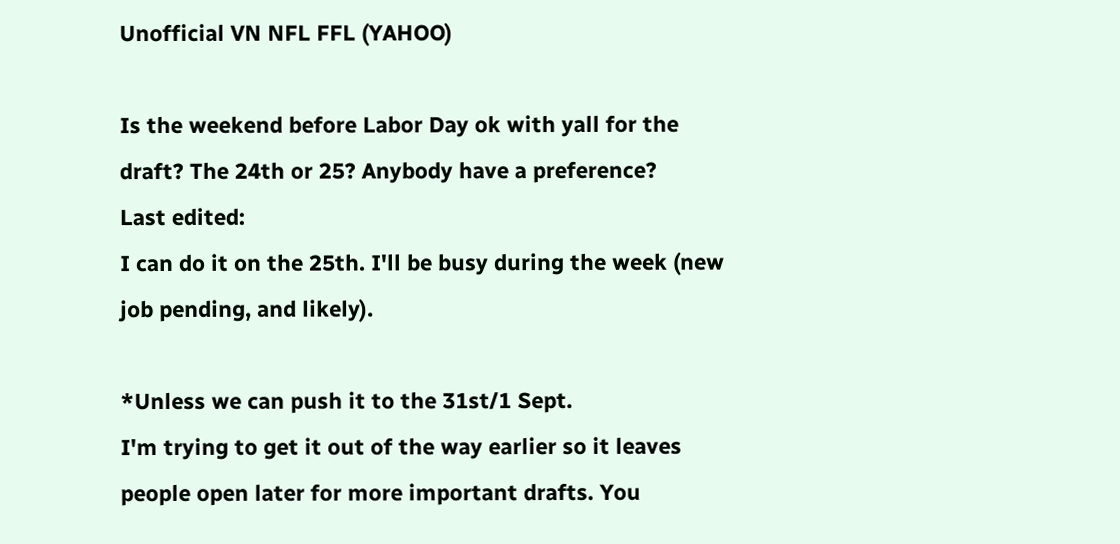Unofficial VN NFL FFL (YAHOO)

Is the weekend before Labor Day ok with yall for the draft? The 24th or 25? Anybody have a preference?
Last edited:
I can do it on the 25th. I'll be busy during the week (new job pending, and likely).

*Unless we can push it to the 31st/1 Sept.
I'm trying to get it out of the way earlier so it leaves people open later for more important drafts. You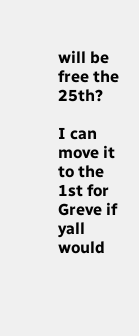will be free the 25th?

I can move it to the 1st for Greve if yall would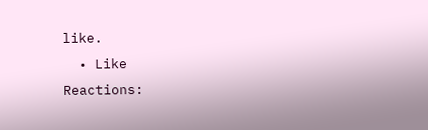like.
  • Like
Reactions: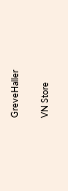GreveHaller

VN Store